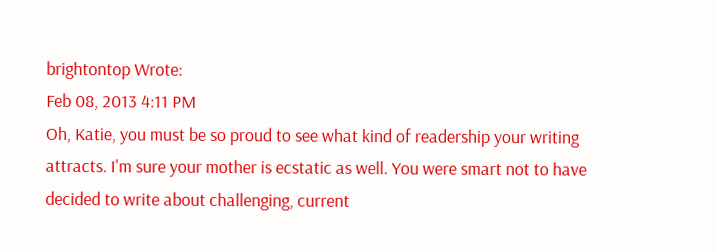brightontop Wrote:
Feb 08, 2013 4:11 PM
Oh, Katie, you must be so proud to see what kind of readership your writing attracts. I'm sure your mother is ecstatic as well. You were smart not to have decided to write about challenging, current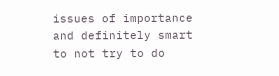issues of importance and definitely smart to not try to do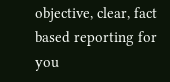objective, clear, fact based reporting for you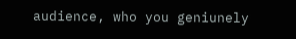audience, who you geniunely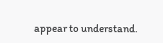appear to understand.